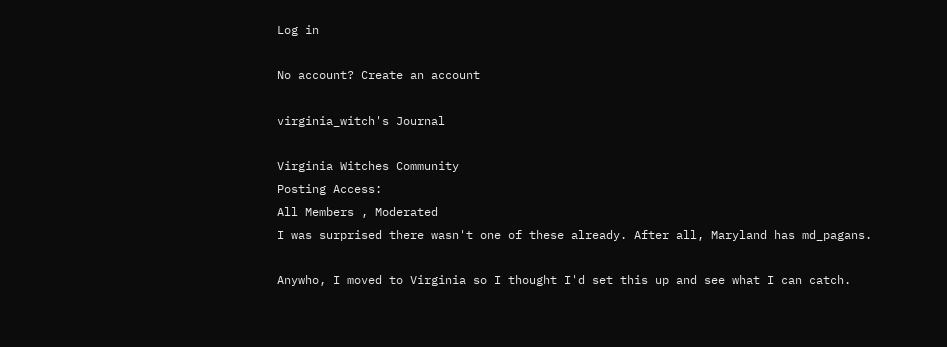Log in

No account? Create an account

virginia_witch's Journal

Virginia Witches Community
Posting Access:
All Members , Moderated
I was surprised there wasn't one of these already. After all, Maryland has md_pagans.

Anywho, I moved to Virginia so I thought I'd set this up and see what I can catch.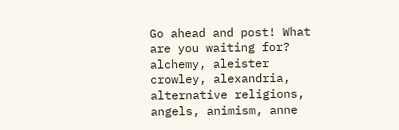Go ahead and post! What are you waiting for?
alchemy, aleister crowley, alexandria, alternative religions, angels, animism, anne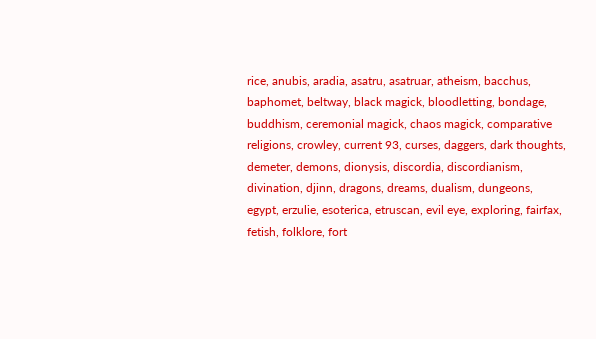rice, anubis, aradia, asatru, asatruar, atheism, bacchus, baphomet, beltway, black magick, bloodletting, bondage, buddhism, ceremonial magick, chaos magick, comparative religions, crowley, current 93, curses, daggers, dark thoughts, demeter, demons, dionysis, discordia, discordianism, divination, djinn, dragons, dreams, dualism, dungeons, egypt, erzulie, esoterica, etruscan, evil eye, exploring, fairfax, fetish, folklore, fort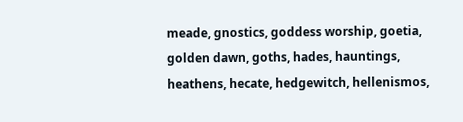meade, gnostics, goddess worship, goetia, golden dawn, goths, hades, hauntings, heathens, hecate, hedgewitch, hellenismos,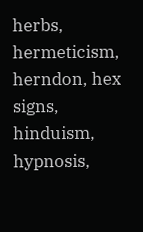herbs, hermeticism, herndon, hex signs, hinduism, hypnosis,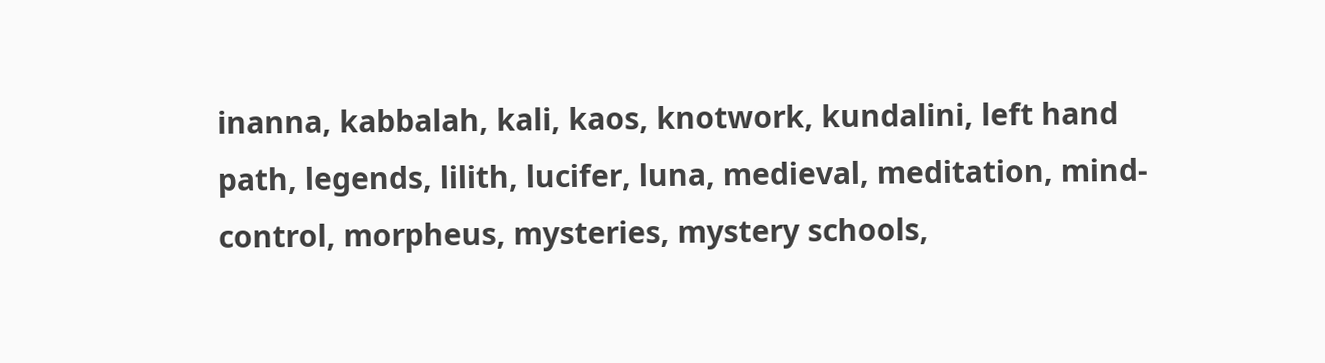inanna, kabbalah, kali, kaos, knotwork, kundalini, left hand path, legends, lilith, lucifer, luna, medieval, meditation, mind-control, morpheus, mysteries, mystery schools,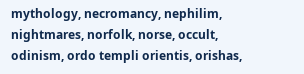mythology, necromancy, nephilim, nightmares, norfolk, norse, occult, odinism, ordo templi orientis, orishas,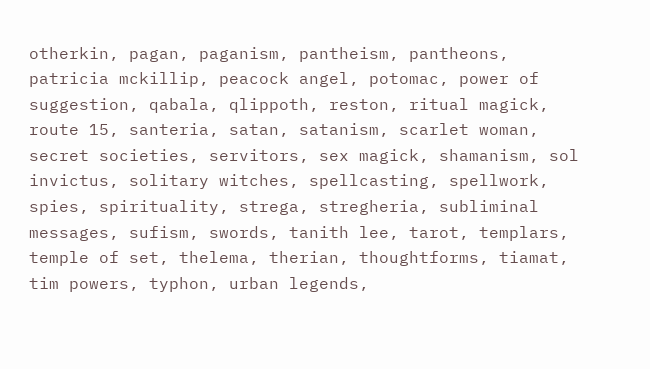otherkin, pagan, paganism, pantheism, pantheons, patricia mckillip, peacock angel, potomac, power of suggestion, qabala, qlippoth, reston, ritual magick, route 15, santeria, satan, satanism, scarlet woman, secret societies, servitors, sex magick, shamanism, sol invictus, solitary witches, spellcasting, spellwork, spies, spirituality, strega, stregheria, subliminal messages, sufism, swords, tanith lee, tarot, templars, temple of set, thelema, therian, thoughtforms, tiamat, tim powers, typhon, urban legends,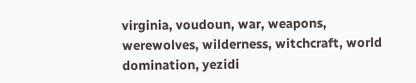virginia, voudoun, war, weapons, werewolves, wilderness, witchcraft, world domination, yezidi